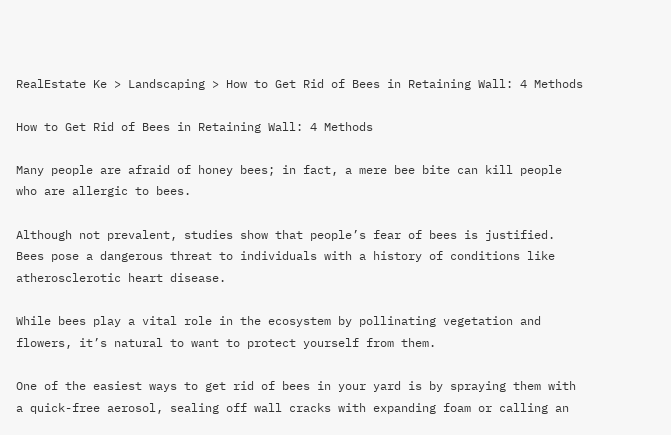RealEstate Ke > Landscaping > How to Get Rid of Bees in Retaining Wall: 4 Methods

How to Get Rid of Bees in Retaining Wall: 4 Methods

Many people are afraid of honey bees; in fact, a mere bee bite can kill people who are allergic to bees.

Although not prevalent, studies show that people’s fear of bees is justified. Bees pose a dangerous threat to individuals with a history of conditions like atherosclerotic heart disease.

While bees play a vital role in the ecosystem by pollinating vegetation and flowers, it’s natural to want to protect yourself from them.

One of the easiest ways to get rid of bees in your yard is by spraying them with a quick-free aerosol, sealing off wall cracks with expanding foam or calling an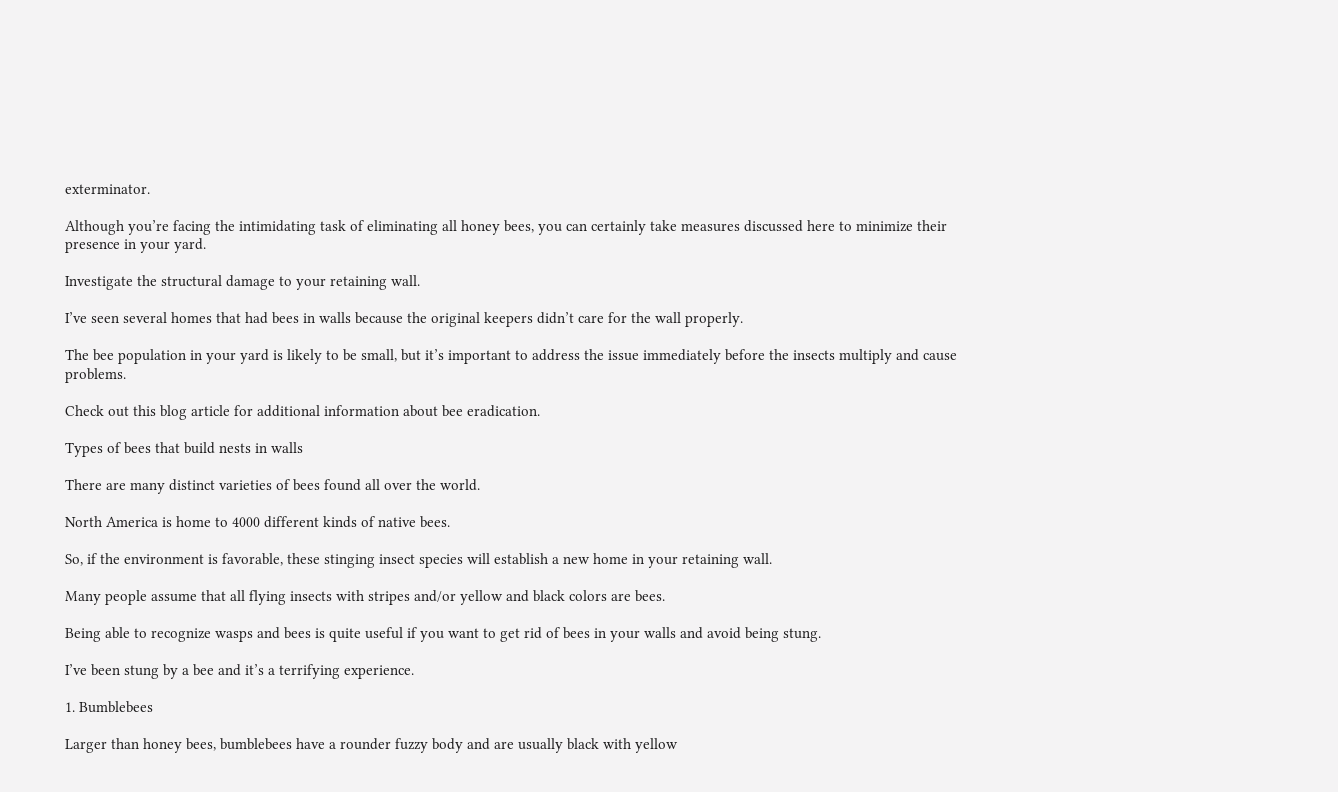exterminator.

Although you’re facing the intimidating task of eliminating all honey bees, you can certainly take measures discussed here to minimize their presence in your yard.

Investigate the structural damage to your retaining wall.

I’ve seen several homes that had bees in walls because the original keepers didn’t care for the wall properly.

The bee population in your yard is likely to be small, but it’s important to address the issue immediately before the insects multiply and cause problems.

Check out this blog article for additional information about bee eradication.

Types of bees that build nests in walls

There are many distinct varieties of bees found all over the world.

North America is home to 4000 different kinds of native bees.

So, if the environment is favorable, these stinging insect species will establish a new home in your retaining wall.

Many people assume that all flying insects with stripes and/or yellow and black colors are bees.

Being able to recognize wasps and bees is quite useful if you want to get rid of bees in your walls and avoid being stung.

I’ve been stung by a bee and it’s a terrifying experience.

1. Bumblebees

Larger than honey bees, bumblebees have a rounder fuzzy body and are usually black with yellow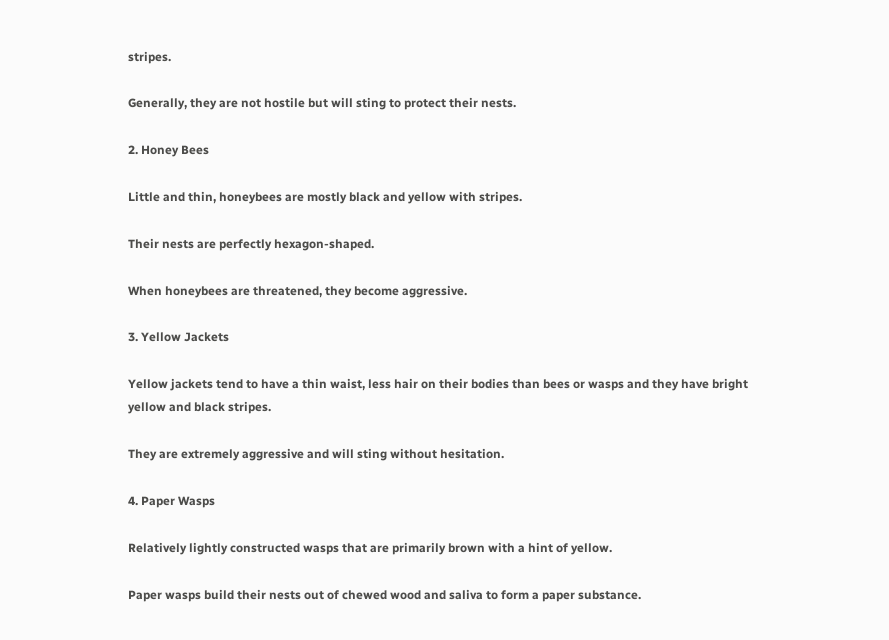stripes.

Generally, they are not hostile but will sting to protect their nests.

2. Honey Bees

Little and thin, honeybees are mostly black and yellow with stripes.

Their nests are perfectly hexagon-shaped.

When honeybees are threatened, they become aggressive.

3. Yellow Jackets

Yellow jackets tend to have a thin waist, less hair on their bodies than bees or wasps and they have bright yellow and black stripes.

They are extremely aggressive and will sting without hesitation.

4. Paper Wasps

Relatively lightly constructed wasps that are primarily brown with a hint of yellow.

Paper wasps build their nests out of chewed wood and saliva to form a paper substance.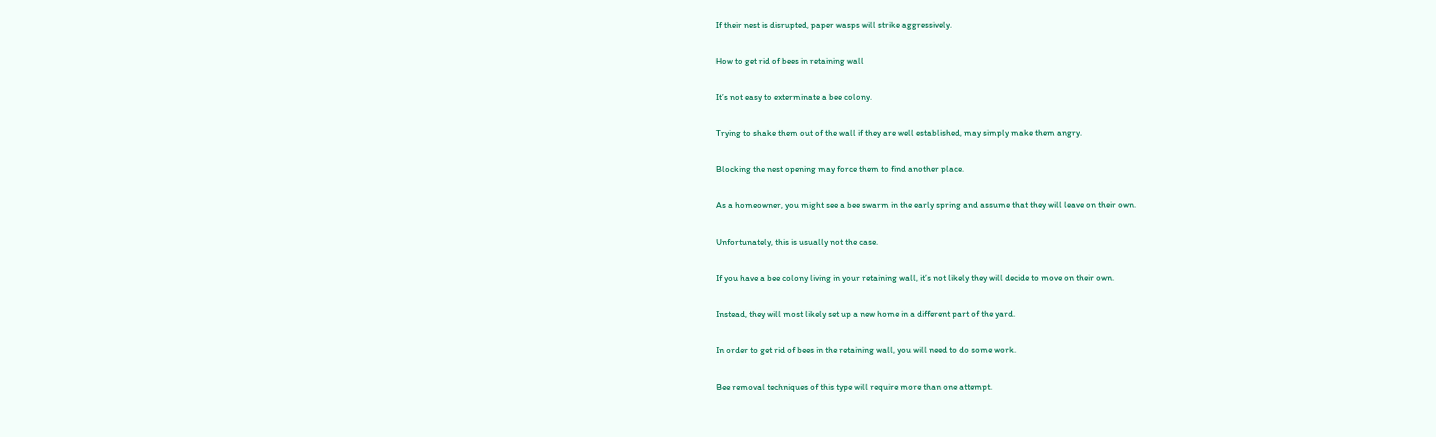If their nest is disrupted, paper wasps will strike aggressively.

How to get rid of bees in retaining wall

It’s not easy to exterminate a bee colony.

Trying to shake them out of the wall if they are well established, may simply make them angry.

Blocking the nest opening may force them to find another place.

As a homeowner, you might see a bee swarm in the early spring and assume that they will leave on their own.

Unfortunately, this is usually not the case.

If you have a bee colony living in your retaining wall, it’s not likely they will decide to move on their own.

Instead, they will most likely set up a new home in a different part of the yard.

In order to get rid of bees in the retaining wall, you will need to do some work.

Bee removal techniques of this type will require more than one attempt.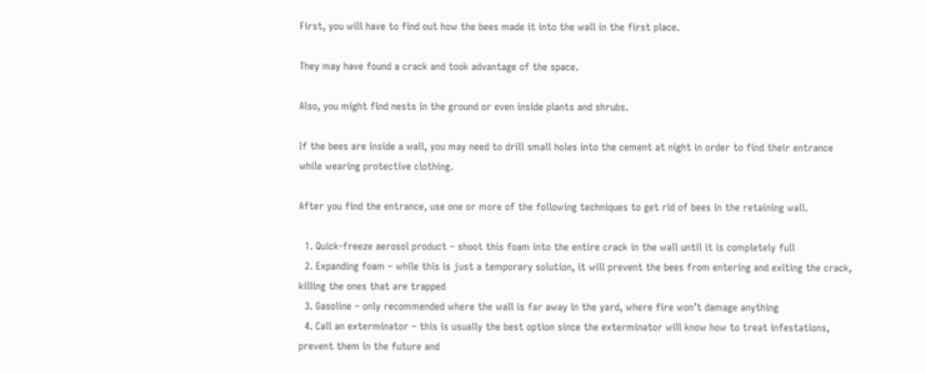First, you will have to find out how the bees made it into the wall in the first place.

They may have found a crack and took advantage of the space.

Also, you might find nests in the ground or even inside plants and shrubs.

If the bees are inside a wall, you may need to drill small holes into the cement at night in order to find their entrance while wearing protective clothing.

After you find the entrance, use one or more of the following techniques to get rid of bees in the retaining wall.

  1. Quick-freeze aerosol product – shoot this foam into the entire crack in the wall until it is completely full
  2. Expanding foam – while this is just a temporary solution, it will prevent the bees from entering and exiting the crack, killing the ones that are trapped
  3. Gasoline – only recommended where the wall is far away in the yard, where fire won’t damage anything
  4. Call an exterminator – this is usually the best option since the exterminator will know how to treat infestations, prevent them in the future and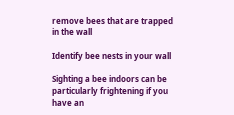remove bees that are trapped in the wall

Identify bee nests in your wall

Sighting a bee indoors can be particularly frightening if you have an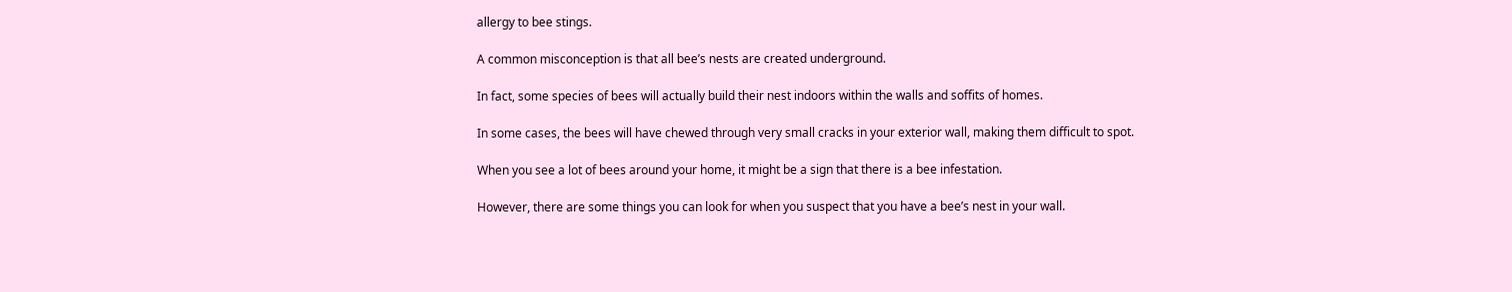allergy to bee stings.

A common misconception is that all bee’s nests are created underground.

In fact, some species of bees will actually build their nest indoors within the walls and soffits of homes.

In some cases, the bees will have chewed through very small cracks in your exterior wall, making them difficult to spot.

When you see a lot of bees around your home, it might be a sign that there is a bee infestation.

However, there are some things you can look for when you suspect that you have a bee’s nest in your wall.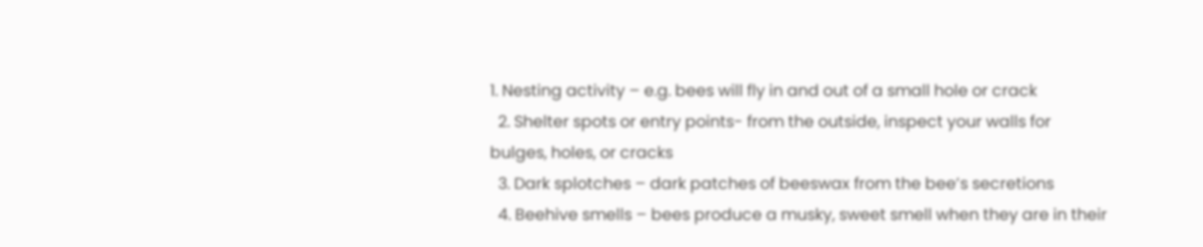1. Nesting activity – e.g. bees will fly in and out of a small hole or crack
  2. Shelter spots or entry points- from the outside, inspect your walls for bulges, holes, or cracks
  3. Dark splotches – dark patches of beeswax from the bee’s secretions
  4. Beehive smells – bees produce a musky, sweet smell when they are in their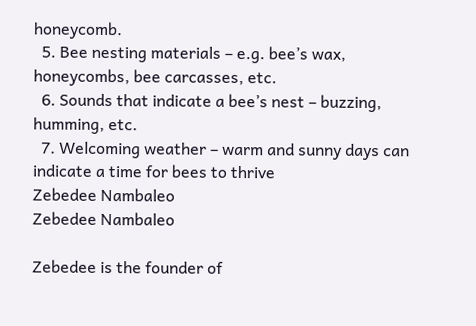honeycomb.
  5. Bee nesting materials – e.g. bee’s wax, honeycombs, bee carcasses, etc.
  6. Sounds that indicate a bee’s nest – buzzing, humming, etc.
  7. Welcoming weather – warm and sunny days can indicate a time for bees to thrive
Zebedee Nambaleo
Zebedee Nambaleo

Zebedee is the founder of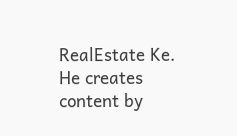RealEstate Ke. He creates content by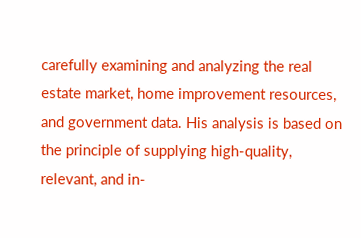carefully examining and analyzing the real estate market, home improvement resources, and government data. His analysis is based on the principle of supplying high-quality, relevant, and in-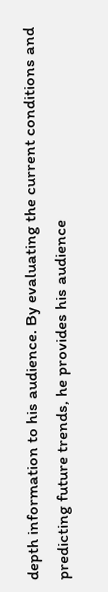depth information to his audience. By evaluating the current conditions and predicting future trends, he provides his audience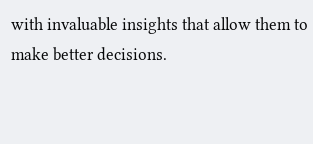with invaluable insights that allow them to make better decisions.